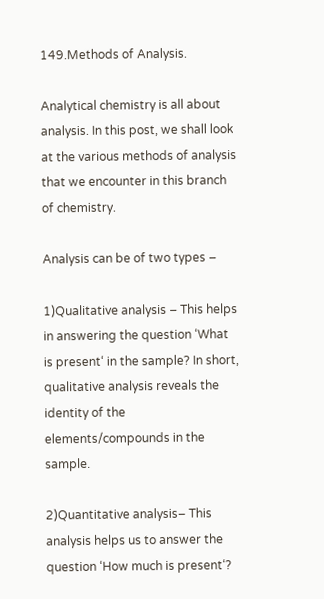149.Methods of Analysis.

Analytical chemistry is all about analysis. In this post, we shall look at the various methods of analysis that we encounter in this branch of chemistry.

Analysis can be of two types –

1)Qualitative analysis – This helps in answering the question ‘What is present‘ in the sample? In short, qualitative analysis reveals the identity of the elements/compounds in the sample.

2)Quantitative analysis– This analysis helps us to answer the question ‘How much is present‘?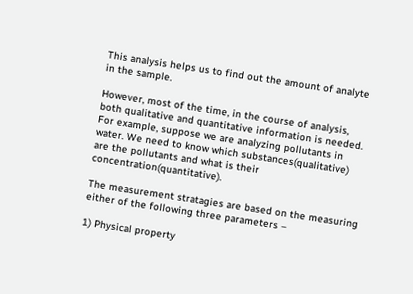This analysis helps us to find out the amount of analyte in the sample.

However, most of the time, in the course of analysis, both qualitative and quantitative information is needed. For example, suppose we are analyzing pollutants in water. We need to know which substances(qualitative) are the pollutants and what is their concentration(quantitative).

The measurement stratagies are based on the measuring either of the following three parameters –

1) Physical property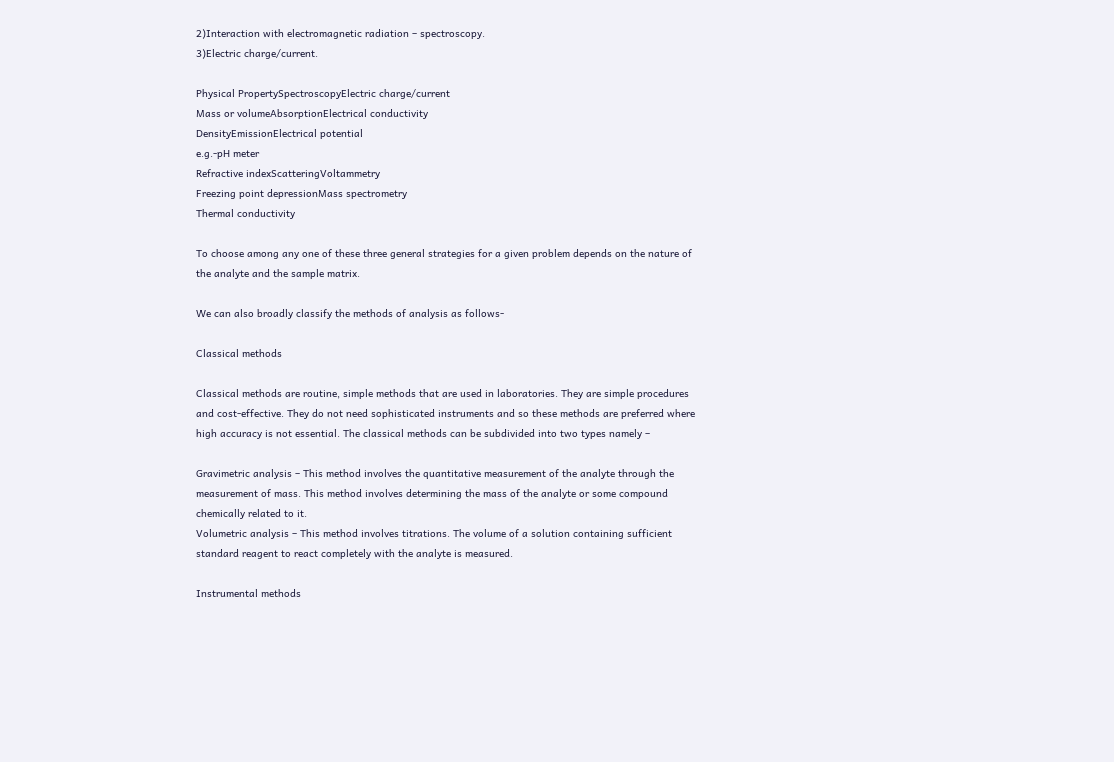2)Interaction with electromagnetic radiation – spectroscopy.
3)Electric charge/current.

Physical PropertySpectroscopyElectric charge/current
Mass or volumeAbsorptionElectrical conductivity
DensityEmissionElectrical potential
e.g.-pH meter
Refractive indexScatteringVoltammetry
Freezing point depressionMass spectrometry
Thermal conductivity

To choose among any one of these three general strategies for a given problem depends on the nature of the analyte and the sample matrix.

We can also broadly classify the methods of analysis as follows-

Classical methods

Classical methods are routine, simple methods that are used in laboratories. They are simple procedures and cost-effective. They do not need sophisticated instruments and so these methods are preferred where high accuracy is not essential. The classical methods can be subdivided into two types namely –

Gravimetric analysis – This method involves the quantitative measurement of the analyte through the measurement of mass. This method involves determining the mass of the analyte or some compound chemically related to it.
Volumetric analysis – This method involves titrations. The volume of a solution containing sufficient standard reagent to react completely with the analyte is measured.

Instrumental methods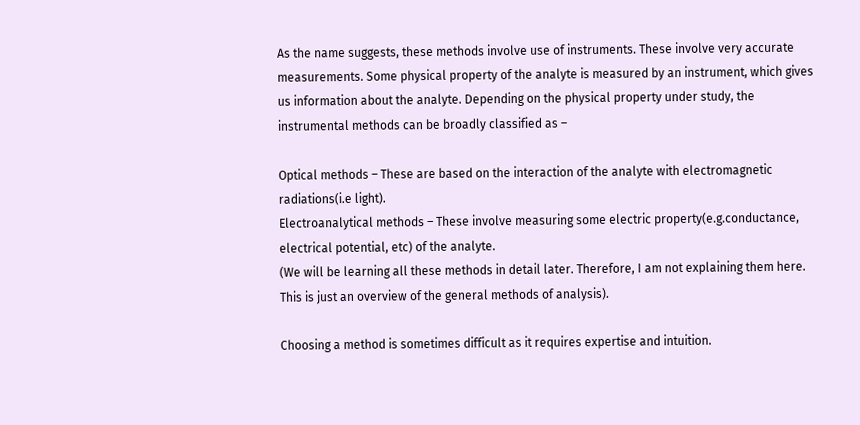As the name suggests, these methods involve use of instruments. These involve very accurate measurements. Some physical property of the analyte is measured by an instrument, which gives us information about the analyte. Depending on the physical property under study, the instrumental methods can be broadly classified as –

Optical methods – These are based on the interaction of the analyte with electromagnetic radiations(i.e light).
Electroanalytical methods – These involve measuring some electric property(e.g.conductance, electrical potential, etc) of the analyte.
(We will be learning all these methods in detail later. Therefore, I am not explaining them here. This is just an overview of the general methods of analysis).

Choosing a method is sometimes difficult as it requires expertise and intuition.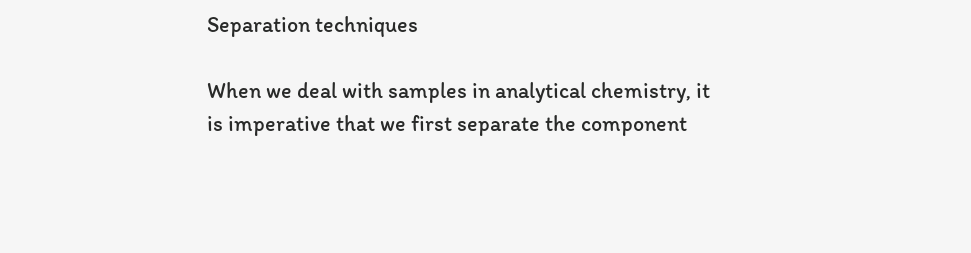Separation techniques

When we deal with samples in analytical chemistry, it is imperative that we first separate the component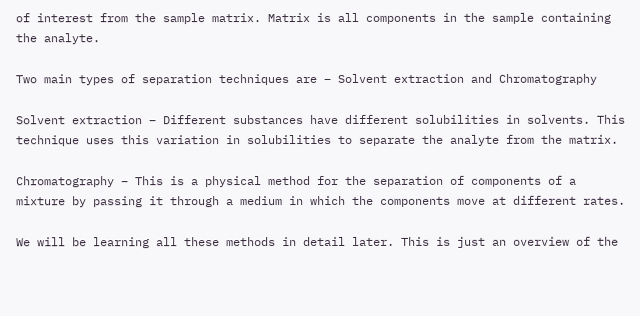of interest from the sample matrix. Matrix is all components in the sample containing the analyte.

Two main types of separation techniques are – Solvent extraction and Chromatography

Solvent extraction – Different substances have different solubilities in solvents. This technique uses this variation in solubilities to separate the analyte from the matrix.

Chromatography – This is a physical method for the separation of components of a mixture by passing it through a medium in which the components move at different rates.

We will be learning all these methods in detail later. This is just an overview of the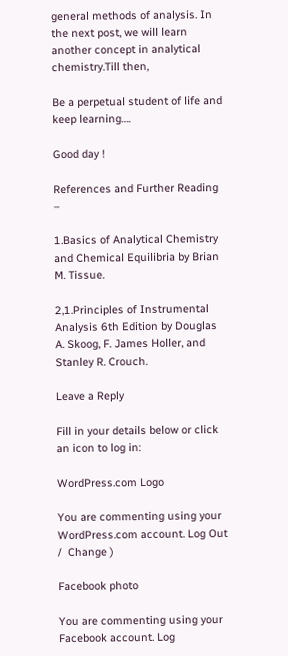general methods of analysis. In the next post, we will learn another concept in analytical chemistry.Till then,

Be a perpetual student of life and keep learning….

Good day !

References and Further Reading –

1.Basics of Analytical Chemistry and Chemical Equilibria by Brian M. Tissue.

2,1.Principles of Instrumental Analysis 6th Edition by Douglas A. Skoog, F. James Holler, and Stanley R. Crouch.

Leave a Reply

Fill in your details below or click an icon to log in:

WordPress.com Logo

You are commenting using your WordPress.com account. Log Out /  Change )

Facebook photo

You are commenting using your Facebook account. Log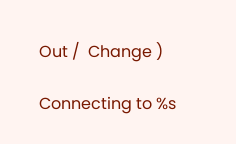Out /  Change )

Connecting to %s